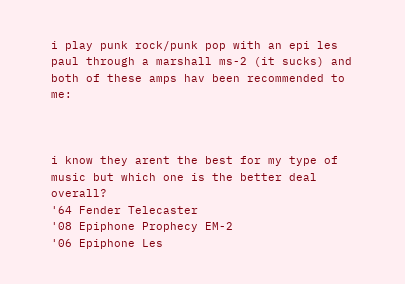i play punk rock/punk pop with an epi les paul through a marshall ms-2 (it sucks) and both of these amps hav been recommended to me:



i know they arent the best for my type of music but which one is the better deal overall?
'64 Fender Telecaster
'08 Epiphone Prophecy EM-2
'06 Epiphone Les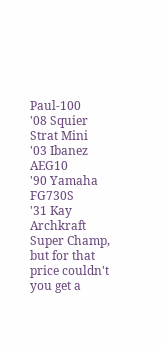Paul-100
'08 Squier Strat Mini
'03 Ibanez AEG10
'90 Yamaha FG730S
'31 Kay Archkraft
Super Champ, but for that price couldn't you get a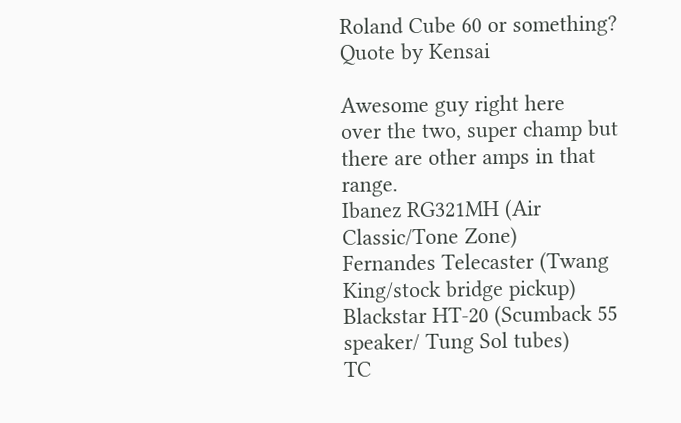Roland Cube 60 or something?
Quote by Kensai

Awesome guy right here
over the two, super champ but there are other amps in that range.
Ibanez RG321MH (Air Classic/Tone Zone)
Fernandes Telecaster (Twang King/stock bridge pickup)
Blackstar HT-20 (Scumback 55 speaker/ Tung Sol tubes)
TC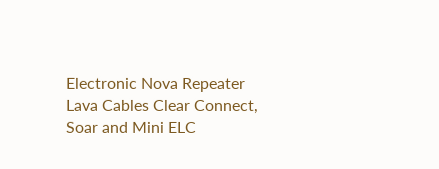Electronic Nova Repeater
Lava Cables Clear Connect, Soar and Mini ELC